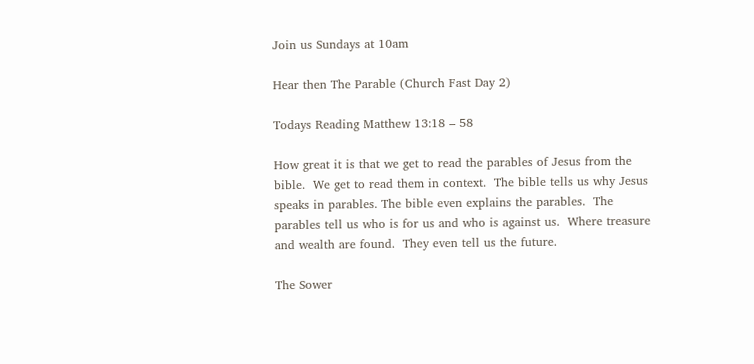Join us Sundays at 10am

Hear then The Parable (Church Fast Day 2)

Todays Reading Matthew 13:18 – 58

How great it is that we get to read the parables of Jesus from the bible.  We get to read them in context.  The bible tells us why Jesus speaks in parables. The bible even explains the parables.  The parables tell us who is for us and who is against us.  Where treasure and wealth are found.  They even tell us the future.

The Sower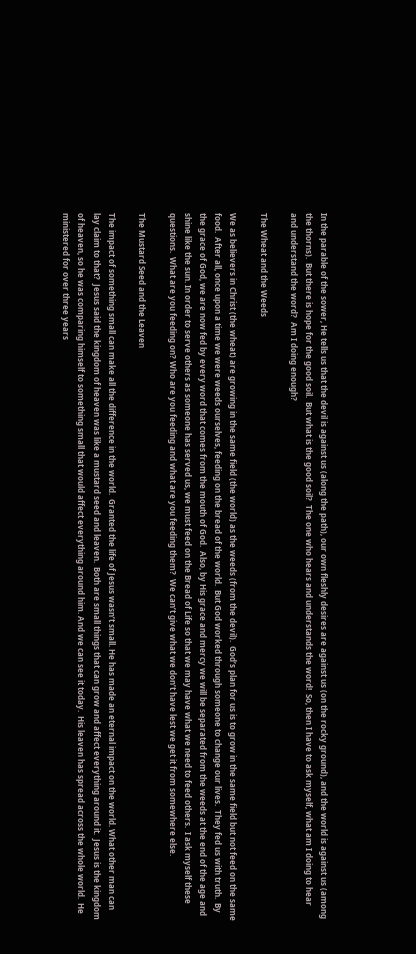In the parable of the sower, He tells us that the devil is against us (along the path), our own fleshly desires are against us (on the rocky ground), and the world is against us (among the thorns).  But there is hope for the good soil.  But what is the good soil?  The one who hears and understands the word!  So, then I have to ask myself, what am I doing to hear and understand the word?  Am I doing enough?

The Wheat and the Weeds

We as believers in Christ (the wheat) are growing in the same field (the world) as the weeds (from the devil).  God’s plan for us is to grow in the same field but not feed on the same food.  After all, once upon a time we were weeds ourselves, feeding on the bread of the world.  But God worked through someone to change our lives.  They fed us with truth.  By the grace of God, we are now fed by every word that comes from the mouth of God.  Also, by His grace and mercy we will be separated from the weeds at the end of the age and shine like the sun. In order to serve others as someone has served us, we must feed on the Bread of Life so that we may have what we need to feed others.  I ask myself these questions.  What are you feeding on? Who are you feeding and what are you feeding them?  We can’t give what we don’t have lest we get it from somewhere else.

The Mustard Seed and the Leaven

The impact of something small can make all the difference in the world.  Granted the life of Jesus wasn’t small. He has made an eternal impact on the world. What other man can lay claim to that?  Jesus said the kingdom of heaven was like a mustard seed and leaven.  Both are small things that can grow and affect everything around it.  Jesus is the kingdom of heaven, so he was comparing himself to something small that would affect everything around him. And we can see it today.  His leaven has spread across the whole world.  He ministered for over three years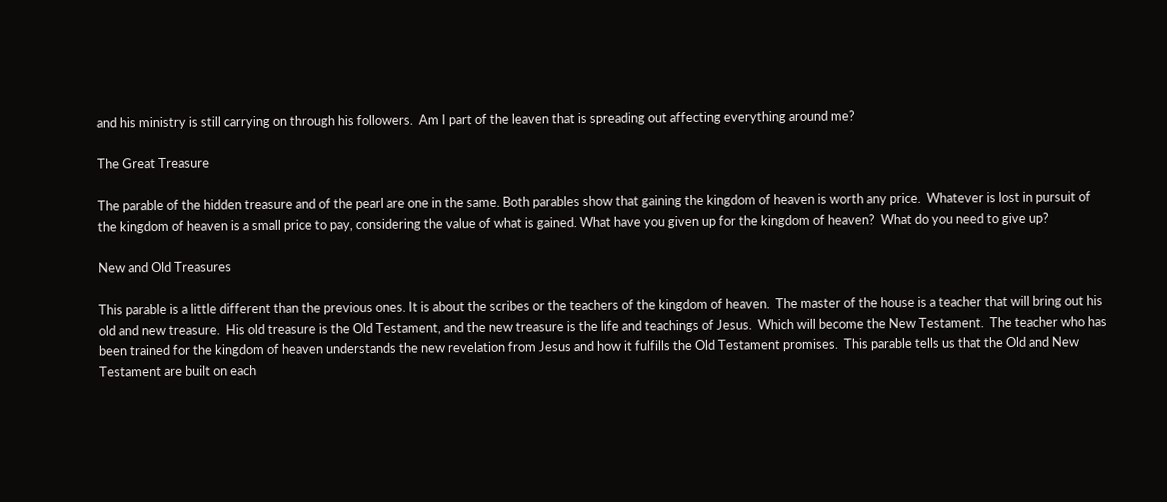and his ministry is still carrying on through his followers.  Am I part of the leaven that is spreading out affecting everything around me?

The Great Treasure

The parable of the hidden treasure and of the pearl are one in the same. Both parables show that gaining the kingdom of heaven is worth any price.  Whatever is lost in pursuit of the kingdom of heaven is a small price to pay, considering the value of what is gained. What have you given up for the kingdom of heaven?  What do you need to give up?

New and Old Treasures

This parable is a little different than the previous ones. It is about the scribes or the teachers of the kingdom of heaven.  The master of the house is a teacher that will bring out his old and new treasure.  His old treasure is the Old Testament, and the new treasure is the life and teachings of Jesus.  Which will become the New Testament.  The teacher who has been trained for the kingdom of heaven understands the new revelation from Jesus and how it fulfills the Old Testament promises.  This parable tells us that the Old and New Testament are built on each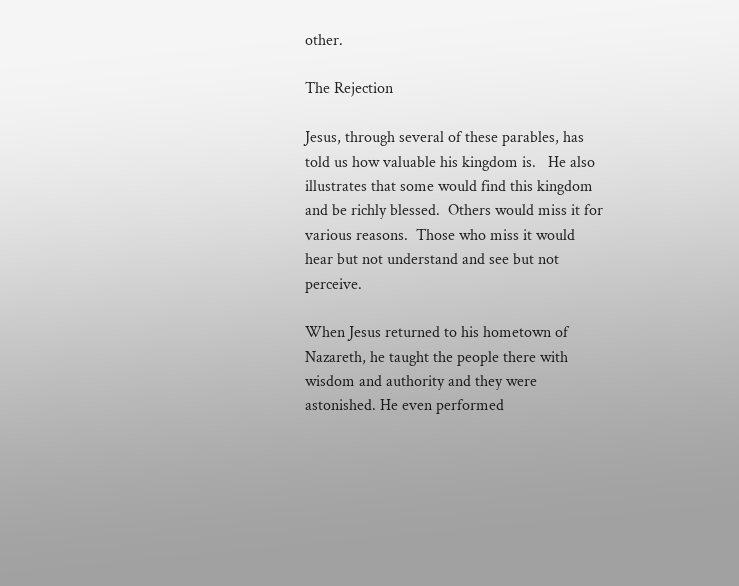other.

The Rejection

Jesus, through several of these parables, has told us how valuable his kingdom is.   He also illustrates that some would find this kingdom and be richly blessed.  Others would miss it for various reasons.  Those who miss it would hear but not understand and see but not perceive.

When Jesus returned to his hometown of Nazareth, he taught the people there with wisdom and authority and they were astonished. He even performed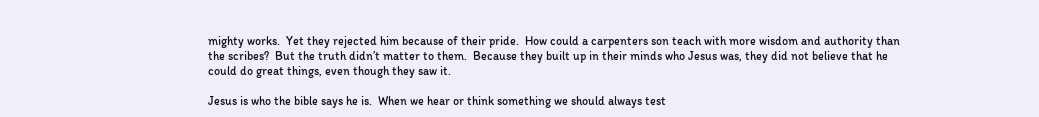mighty works.  Yet they rejected him because of their pride.  How could a carpenters son teach with more wisdom and authority than the scribes?  But the truth didn’t matter to them.  Because they built up in their minds who Jesus was, they did not believe that he could do great things, even though they saw it.

Jesus is who the bible says he is.  When we hear or think something we should always test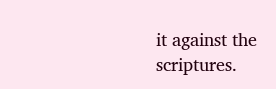it against the scriptures.